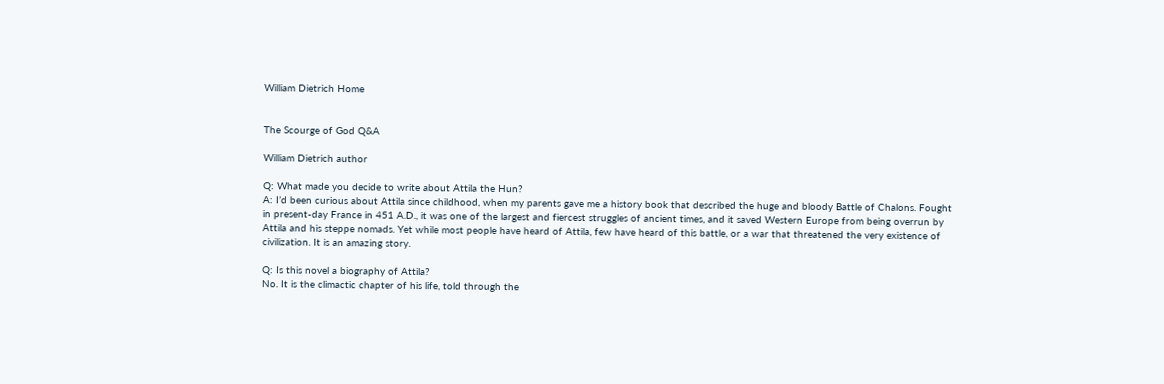William Dietrich Home


The Scourge of God Q&A

William Dietrich author

Q: What made you decide to write about Attila the Hun?
A: I’d been curious about Attila since childhood, when my parents gave me a history book that described the huge and bloody Battle of Chalons. Fought in present-day France in 451 A.D., it was one of the largest and fiercest struggles of ancient times, and it saved Western Europe from being overrun by Attila and his steppe nomads. Yet while most people have heard of Attila, few have heard of this battle, or a war that threatened the very existence of civilization. It is an amazing story.

Q: Is this novel a biography of Attila?
No. It is the climactic chapter of his life, told through the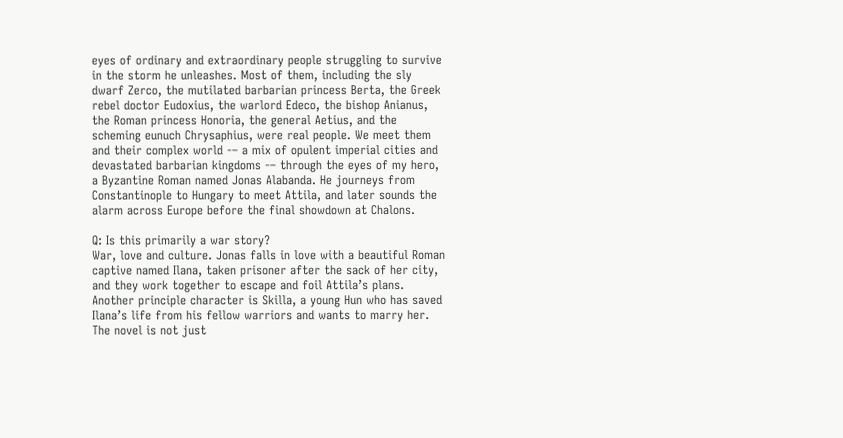eyes of ordinary and extraordinary people struggling to survive in the storm he unleashes. Most of them, including the sly dwarf Zerco, the mutilated barbarian princess Berta, the Greek rebel doctor Eudoxius, the warlord Edeco, the bishop Anianus, the Roman princess Honoria, the general Aetius, and the scheming eunuch Chrysaphius, were real people. We meet them and their complex world -– a mix of opulent imperial cities and devastated barbarian kingdoms -– through the eyes of my hero, a Byzantine Roman named Jonas Alabanda. He journeys from Constantinople to Hungary to meet Attila, and later sounds the alarm across Europe before the final showdown at Chalons.

Q: Is this primarily a war story?
War, love and culture. Jonas falls in love with a beautiful Roman captive named Ilana, taken prisoner after the sack of her city, and they work together to escape and foil Attila’s plans. Another principle character is Skilla, a young Hun who has saved Ilana’s life from his fellow warriors and wants to marry her. The novel is not just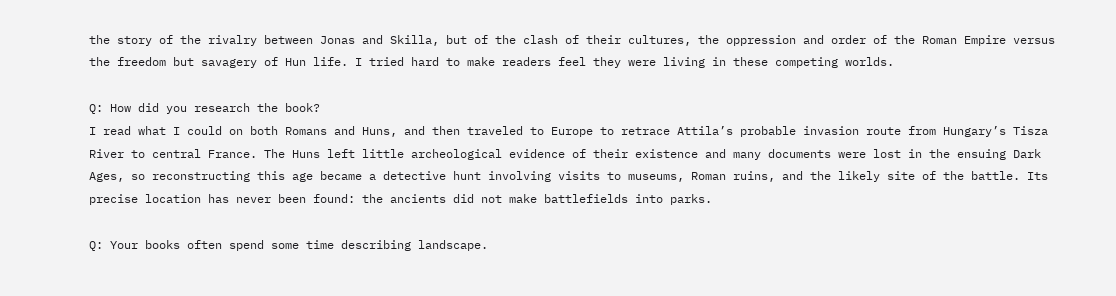the story of the rivalry between Jonas and Skilla, but of the clash of their cultures, the oppression and order of the Roman Empire versus the freedom but savagery of Hun life. I tried hard to make readers feel they were living in these competing worlds.

Q: How did you research the book?
I read what I could on both Romans and Huns, and then traveled to Europe to retrace Attila’s probable invasion route from Hungary’s Tisza River to central France. The Huns left little archeological evidence of their existence and many documents were lost in the ensuing Dark Ages, so reconstructing this age became a detective hunt involving visits to museums, Roman ruins, and the likely site of the battle. Its precise location has never been found: the ancients did not make battlefields into parks.

Q: Your books often spend some time describing landscape.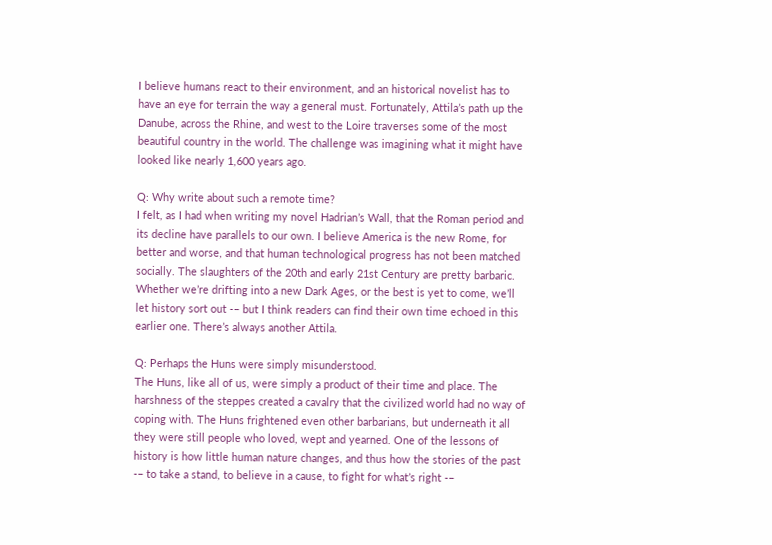I believe humans react to their environment, and an historical novelist has to have an eye for terrain the way a general must. Fortunately, Attila’s path up the Danube, across the Rhine, and west to the Loire traverses some of the most beautiful country in the world. The challenge was imagining what it might have looked like nearly 1,600 years ago.

Q: Why write about such a remote time?
I felt, as I had when writing my novel Hadrian’s Wall, that the Roman period and its decline have parallels to our own. I believe America is the new Rome, for better and worse, and that human technological progress has not been matched socially. The slaughters of the 20th and early 21st Century are pretty barbaric. Whether we’re drifting into a new Dark Ages, or the best is yet to come, we’ll let history sort out -– but I think readers can find their own time echoed in this earlier one. There’s always another Attila.

Q: Perhaps the Huns were simply misunderstood.
The Huns, like all of us, were simply a product of their time and place. The harshness of the steppes created a cavalry that the civilized world had no way of coping with. The Huns frightened even other barbarians, but underneath it all they were still people who loved, wept and yearned. One of the lessons of history is how little human nature changes, and thus how the stories of the past -– to take a stand, to believe in a cause, to fight for what’s right -–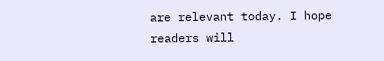are relevant today. I hope readers will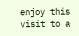enjoy this visit to a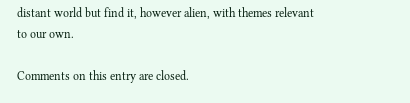distant world but find it, however alien, with themes relevant to our own.

Comments on this entry are closed.